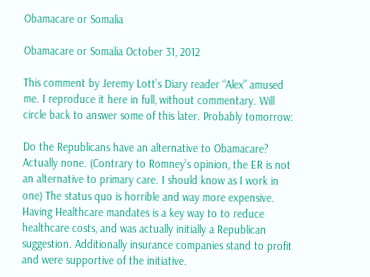Obamacare or Somalia

Obamacare or Somalia October 31, 2012

This comment by Jeremy Lott’s Diary reader “Alex” amused me. I reproduce it here in full, without commentary. Will circle back to answer some of this later. Probably tomorrow:

Do the Republicans have an alternative to Obamacare? Actually none. (Contrary to Romney’s opinion, the ER is not an alternative to primary care. I should know as I work in one) The status quo is horrible and way more expensive. Having Healthcare mandates is a key way to to reduce healthcare costs, and was actually initially a Republican suggestion. Additionally insurance companies stand to profit and were supportive of the initiative.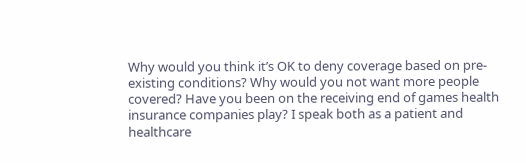Why would you think it’s OK to deny coverage based on pre-existing conditions? Why would you not want more people covered? Have you been on the receiving end of games health insurance companies play? I speak both as a patient and healthcare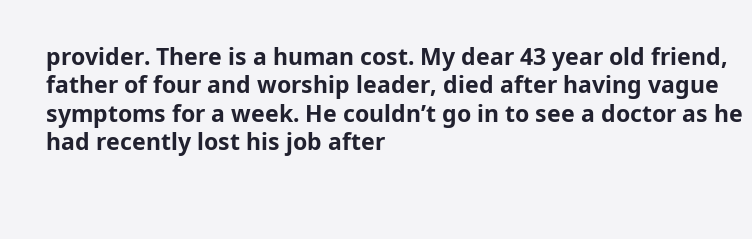provider. There is a human cost. My dear 43 year old friend, father of four and worship leader, died after having vague symptoms for a week. He couldn’t go in to see a doctor as he had recently lost his job after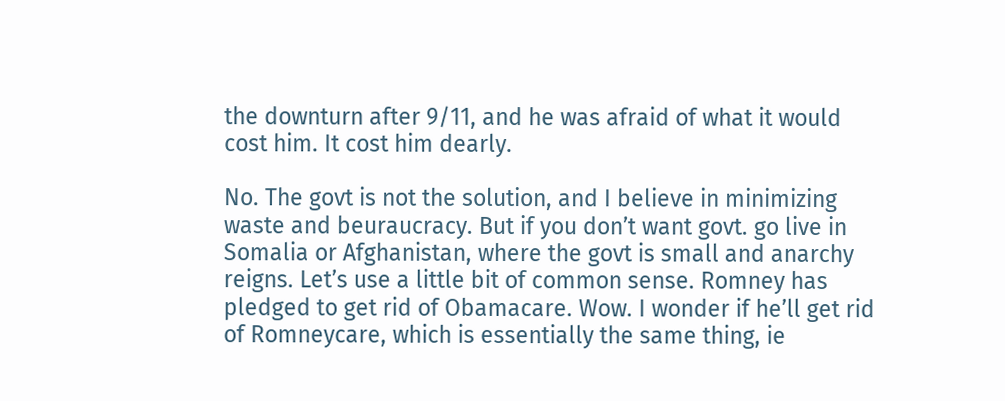the downturn after 9/11, and he was afraid of what it would cost him. It cost him dearly.

No. The govt is not the solution, and I believe in minimizing waste and beuraucracy. But if you don’t want govt. go live in Somalia or Afghanistan, where the govt is small and anarchy reigns. Let’s use a little bit of common sense. Romney has pledged to get rid of Obamacare. Wow. I wonder if he’ll get rid of Romneycare, which is essentially the same thing, ie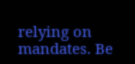relying on mandates. Be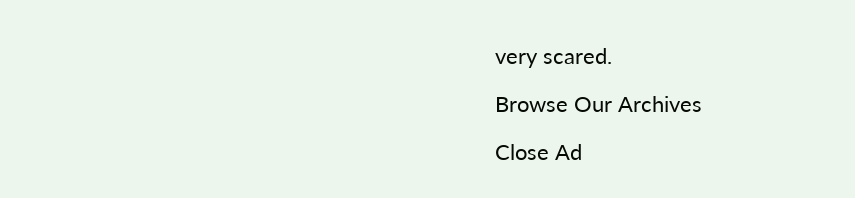very scared.

Browse Our Archives

Close Ad